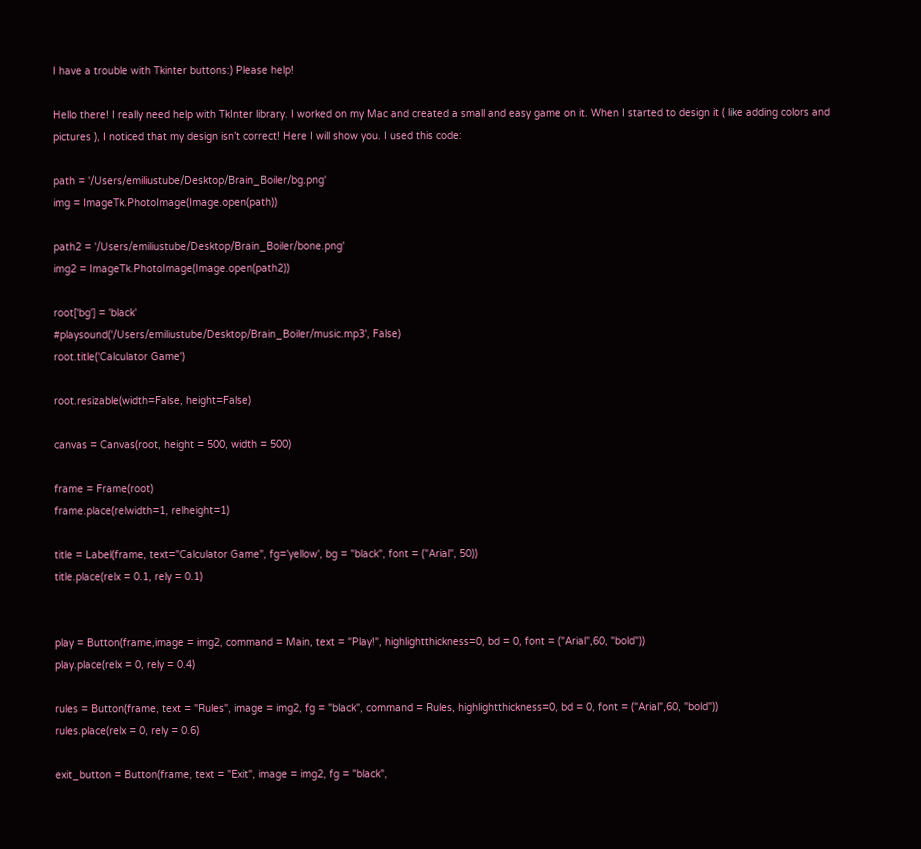I have a trouble with Tkinter buttons:) Please help!

Hello there! I really need help with TkInter library. I worked on my Mac and created a small and easy game on it. When I started to design it ( like adding colors and pictures ), I noticed that my design isn’t correct! Here I will show you. I used this code:

path = '/Users/emiliustube/Desktop/Brain_Boiler/bg.png'
img = ImageTk.PhotoImage(Image.open(path))

path2 = '/Users/emiliustube/Desktop/Brain_Boiler/bone.png'
img2 = ImageTk.PhotoImage(Image.open(path2))

root['bg'] = 'black'
#playsound('/Users/emiliustube/Desktop/Brain_Boiler/music.mp3', False)
root.title('Calculator Game')

root.resizable(width=False, height=False)

canvas = Canvas(root, height = 500, width = 500)

frame = Frame(root)
frame.place(relwidth=1, relheight=1)

title = Label(frame, text="Calculator Game", fg='yellow', bg = "black", font = ("Arial", 50))
title.place(relx = 0.1, rely = 0.1)


play = Button(frame,image = img2, command = Main, text = "Play!", highlightthickness=0, bd = 0, font = ("Arial",60, "bold"))
play.place(relx = 0, rely = 0.4)

rules = Button(frame, text = "Rules", image = img2, fg = "black", command = Rules, highlightthickness=0, bd = 0, font = ("Arial",60, "bold"))
rules.place(relx = 0, rely = 0.6)

exit_button = Button(frame, text = "Exit", image = img2, fg = "black",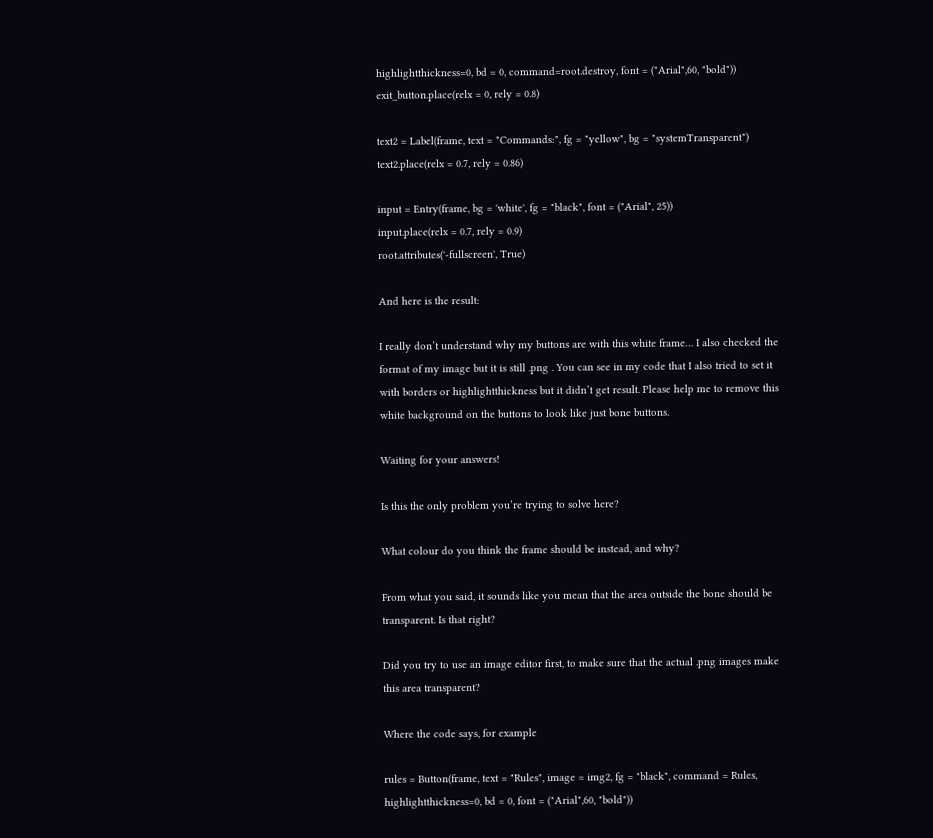highlightthickness=0, bd = 0, command=root.destroy, font = ("Arial",60, "bold"))
exit_button.place(relx = 0, rely = 0.8)

text2 = Label(frame, text = "Commands:", fg = "yellow", bg = "systemTransparent")
text2.place(relx = 0.7, rely = 0.86)

input = Entry(frame, bg = 'white', fg = "black", font = ("Arial", 25))
input.place(relx = 0.7, rely = 0.9)
root.attributes('-fullscreen', True)

And here is the result:

I really don’t understand why my buttons are with this white frame… I also checked the format of my image but it is still .png . You can see in my code that I also tried to set it with borders or highlightthickness but it didn’t get result. Please help me to remove this white background on the buttons to look like just bone buttons.

Waiting for your answers!

Is this the only problem you’re trying to solve here?

What colour do you think the frame should be instead, and why?

From what you said, it sounds like you mean that the area outside the bone should be transparent. Is that right?

Did you try to use an image editor first, to make sure that the actual .png images make this area transparent?

Where the code says, for example

rules = Button(frame, text = "Rules", image = img2, fg = "black", command = Rules, highlightthickness=0, bd = 0, font = ("Arial",60, "bold"))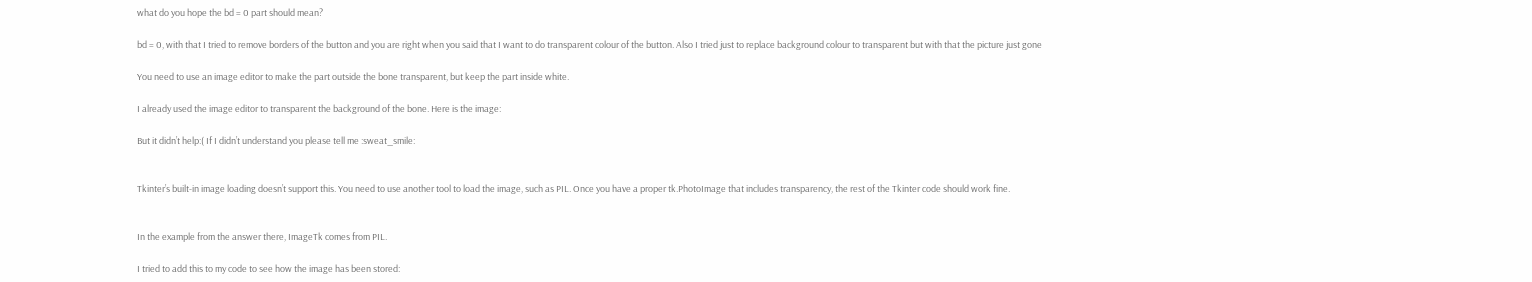what do you hope the bd = 0 part should mean?

bd = 0, with that I tried to remove borders of the button and you are right when you said that I want to do transparent colour of the button. Also I tried just to replace background colour to transparent but with that the picture just gone

You need to use an image editor to make the part outside the bone transparent, but keep the part inside white.

I already used the image editor to transparent the background of the bone. Here is the image:

But it didn’t help:( If I didn’t understand you please tell me :sweat_smile:


Tkinter’s built-in image loading doesn’t support this. You need to use another tool to load the image, such as PIL. Once you have a proper tk.PhotoImage that includes transparency, the rest of the Tkinter code should work fine.


In the example from the answer there, ImageTk comes from PIL.

I tried to add this to my code to see how the image has been stored: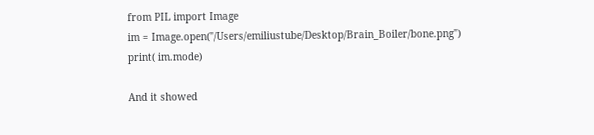from PIL import Image
im = Image.open("/Users/emiliustube/Desktop/Brain_Boiler/bone.png")
print( im.mode)

And it showed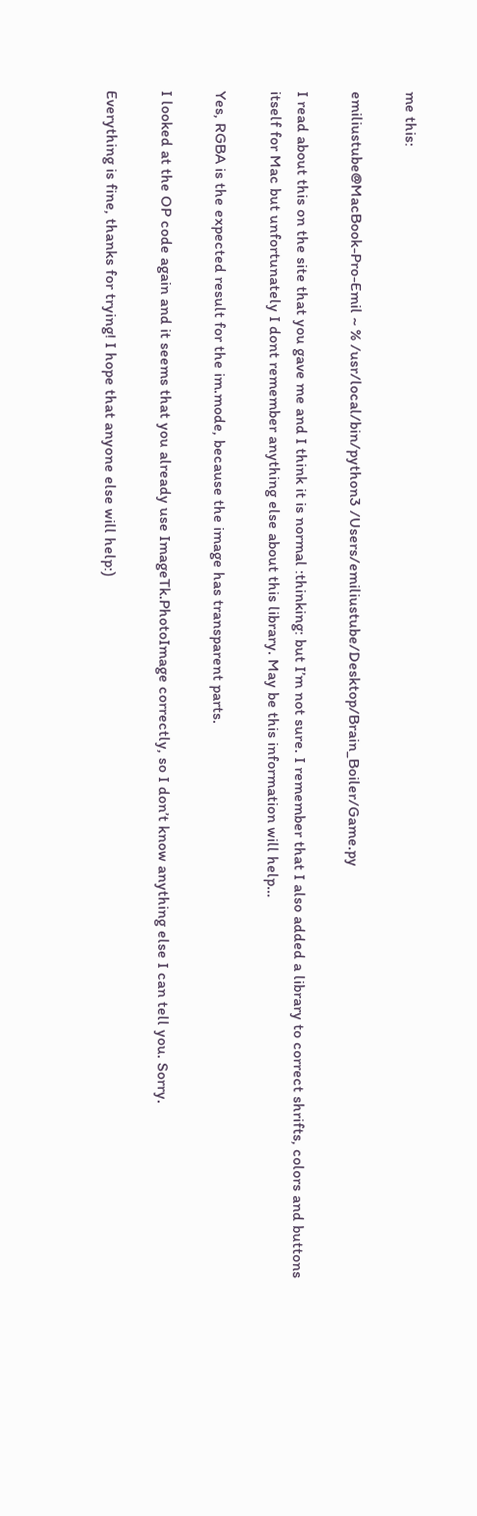me this:

emiliustube@MacBook-Pro-Emil ~ % /usr/local/bin/python3 /Users/emiliustube/Desktop/Brain_Boiler/Game.py

I read about this on the site that you gave me and I think it is normal :thinking: but I’m not sure. I remember that I also added a library to correct shrifts, colors and buttons itself for Mac but unfortunately I dont remember anything else about this library. May be this information will help…

Yes, RGBA is the expected result for the im.mode, because the image has transparent parts.

I looked at the OP code again and it seems that you already use ImageTk.PhotoImage correctly, so I don’t know anything else I can tell you. Sorry.

Everything is fine, thanks for trying! I hope that anyone else will help:)